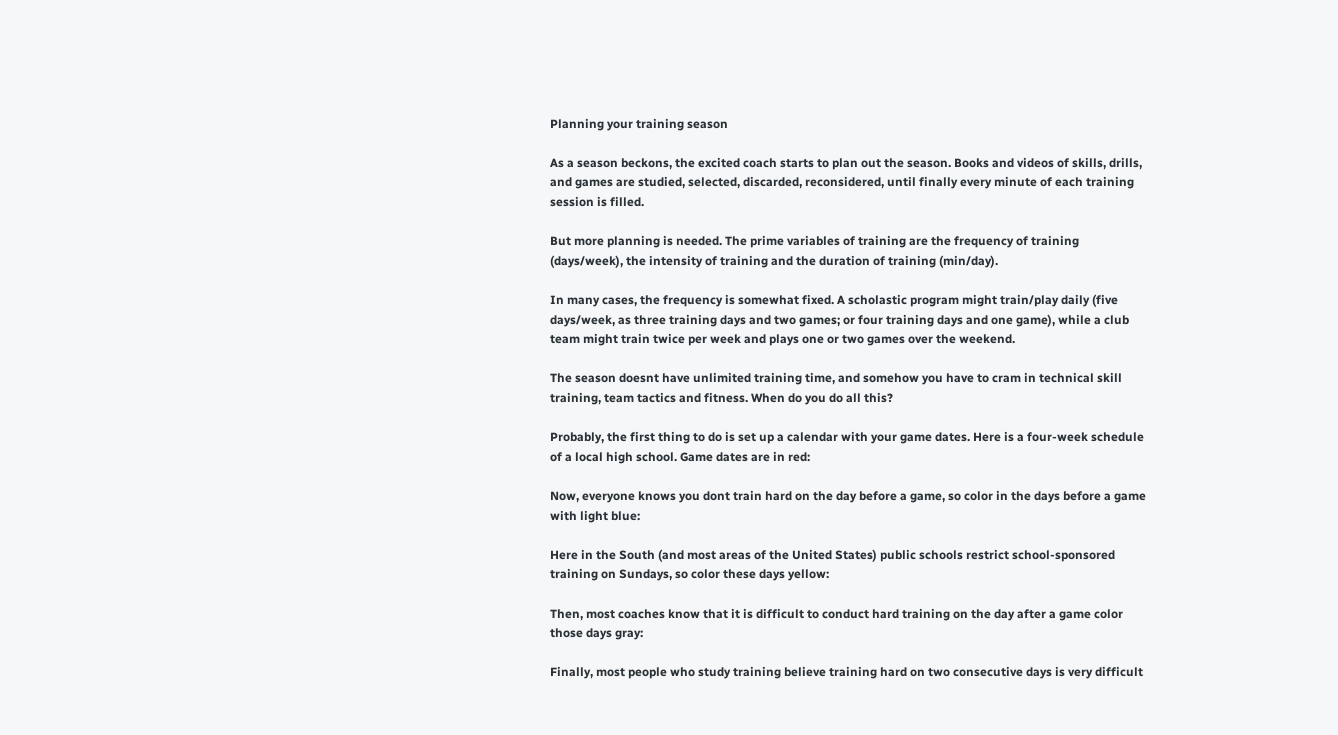Planning your training season

As a season beckons, the excited coach starts to plan out the season. Books and videos of skills, drills, and games are studied, selected, discarded, reconsidered, until finally every minute of each training session is filled.

But more planning is needed. The prime variables of training are the frequency of training (days/week), the intensity of training and the duration of training (min/day).

In many cases, the frequency is somewhat fixed. A scholastic program might train/play daily (five days/week, as three training days and two games; or four training days and one game), while a club team might train twice per week and plays one or two games over the weekend.

The season doesnt have unlimited training time, and somehow you have to cram in technical skill training, team tactics and fitness. When do you do all this?

Probably, the first thing to do is set up a calendar with your game dates. Here is a four-week schedule of a local high school. Game dates are in red:

Now, everyone knows you dont train hard on the day before a game, so color in the days before a game with light blue:

Here in the South (and most areas of the United States) public schools restrict school-sponsored training on Sundays, so color these days yellow:

Then, most coaches know that it is difficult to conduct hard training on the day after a game color those days gray:

Finally, most people who study training believe training hard on two consecutive days is very difficult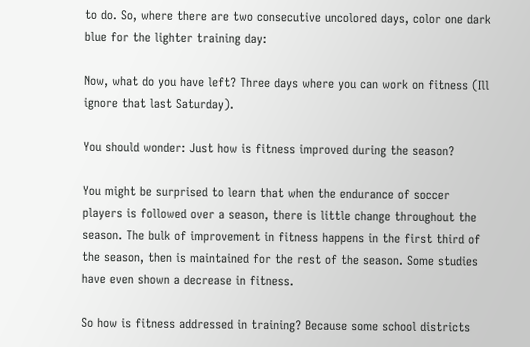to do. So, where there are two consecutive uncolored days, color one dark blue for the lighter training day:

Now, what do you have left? Three days where you can work on fitness (Ill ignore that last Saturday).

You should wonder: Just how is fitness improved during the season?

You might be surprised to learn that when the endurance of soccer players is followed over a season, there is little change throughout the season. The bulk of improvement in fitness happens in the first third of the season, then is maintained for the rest of the season. Some studies have even shown a decrease in fitness.

So how is fitness addressed in training? Because some school districts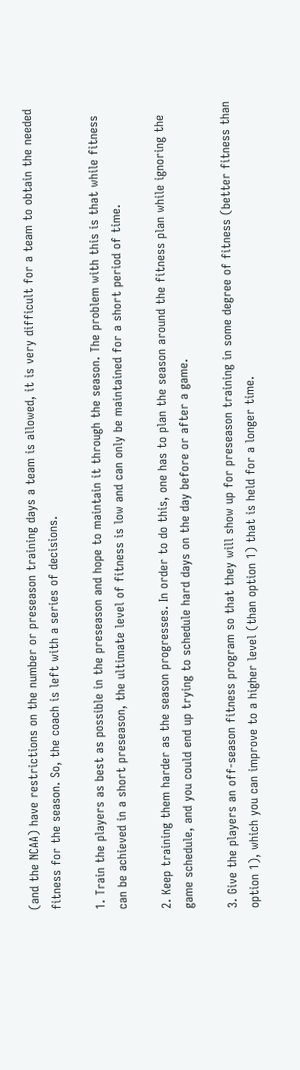(and the NCAA) have restrictions on the number or preseason training days a team is allowed, it is very difficult for a team to obtain the needed fitness for the season. So, the coach is left with a series of decisions.

1. Train the players as best as possible in the preseason and hope to maintain it through the season. The problem with this is that while fitness can be achieved in a short preseason, the ultimate level of fitness is low and can only be maintained for a short period of time.

2. Keep training them harder as the season progresses. In order to do this, one has to plan the season around the fitness plan while ignoring the game schedule, and you could end up trying to schedule hard days on the day before or after a game.

3. Give the players an off-season fitness program so that they will show up for preseason training in some degree of fitness (better fitness than option 1), which you can improve to a higher level (than option 1) that is held for a longer time.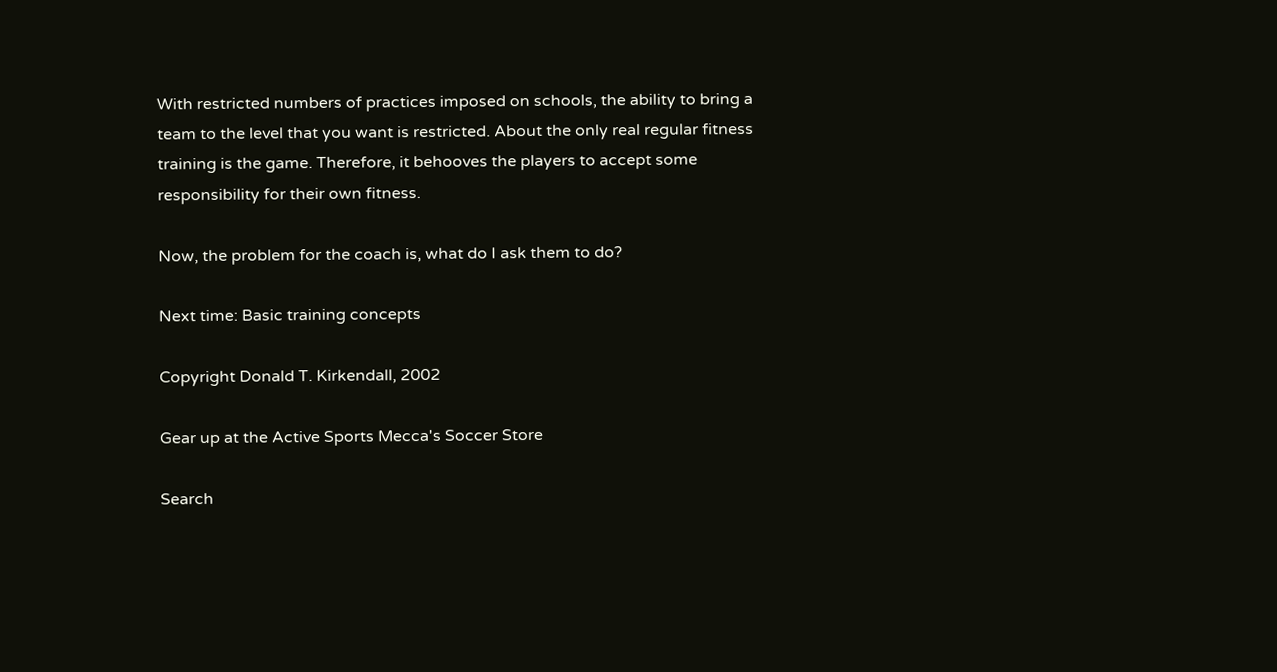With restricted numbers of practices imposed on schools, the ability to bring a team to the level that you want is restricted. About the only real regular fitness training is the game. Therefore, it behooves the players to accept some responsibility for their own fitness.

Now, the problem for the coach is, what do I ask them to do?

Next time: Basic training concepts

Copyright Donald T. Kirkendall, 2002

Gear up at the Active Sports Mecca's Soccer Store

Search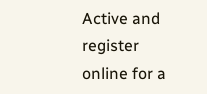Active and register online for a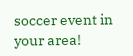soccer event in your area!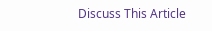Discuss This Article